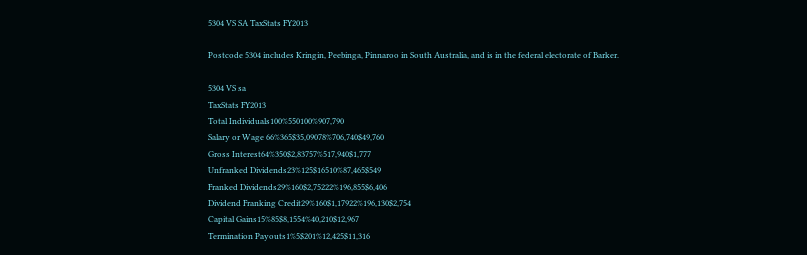5304 VS SA TaxStats FY2013

Postcode 5304 includes Kringin, Peebinga, Pinnaroo in South Australia, and is in the federal electorate of Barker.

5304 VS sa
TaxStats FY2013
Total Individuals100%550100%907,790
Salary or Wage 66%365$35,09078%706,740$49,760
Gross Interest64%350$2,83757%517,940$1,777
Unfranked Dividends23%125$16510%87,465$549
Franked Dividends29%160$2,75222%196,855$6,406
Dividend Franking Credit29%160$1,17922%196,130$2,754
Capital Gains15%85$8,1554%40,210$12,967
Termination Payouts1%5$201%12,425$11,316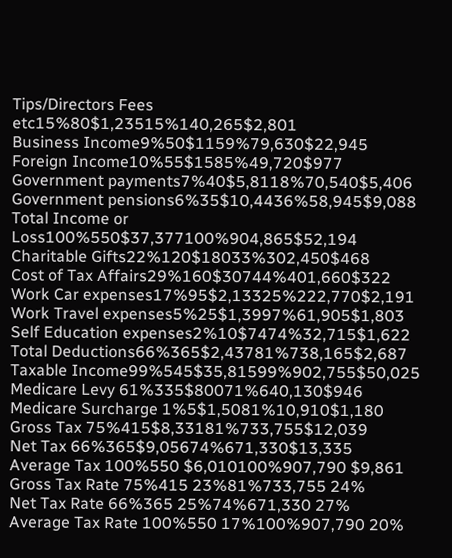Tips/Directors Fees etc15%80$1,23515%140,265$2,801
Business Income9%50$1159%79,630$22,945
Foreign Income10%55$1585%49,720$977
Government payments7%40$5,8118%70,540$5,406
Government pensions6%35$10,4436%58,945$9,088
Total Income or Loss100%550$37,377100%904,865$52,194
Charitable Gifts22%120$18033%302,450$468
Cost of Tax Affairs29%160$30744%401,660$322
Work Car expenses17%95$2,13325%222,770$2,191
Work Travel expenses5%25$1,3997%61,905$1,803
Self Education expenses2%10$7474%32,715$1,622
Total Deductions66%365$2,43781%738,165$2,687
Taxable Income99%545$35,81599%902,755$50,025
Medicare Levy 61%335$80071%640,130$946
Medicare Surcharge 1%5$1,5081%10,910$1,180
Gross Tax 75%415$8,33181%733,755$12,039
Net Tax 66%365$9,05674%671,330$13,335
Average Tax 100%550 $6,010100%907,790 $9,861
Gross Tax Rate 75%415 23%81%733,755 24%
Net Tax Rate 66%365 25%74%671,330 27%
Average Tax Rate 100%550 17%100%907,790 20%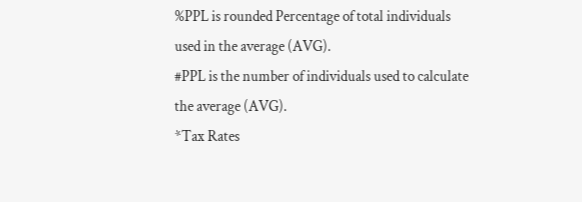%PPL is rounded Percentage of total individuals used in the average (AVG).
#PPL is the number of individuals used to calculate the average (AVG).
*Tax Rates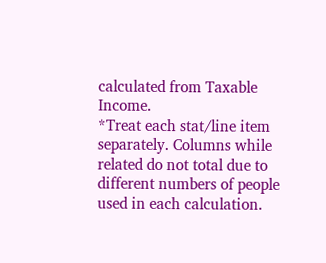calculated from Taxable Income.
*Treat each stat/line item separately. Columns while related do not total due to different numbers of people used in each calculation.